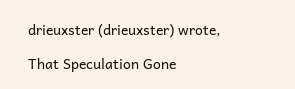drieuxster (drieuxster) wrote,

That Speculation Gone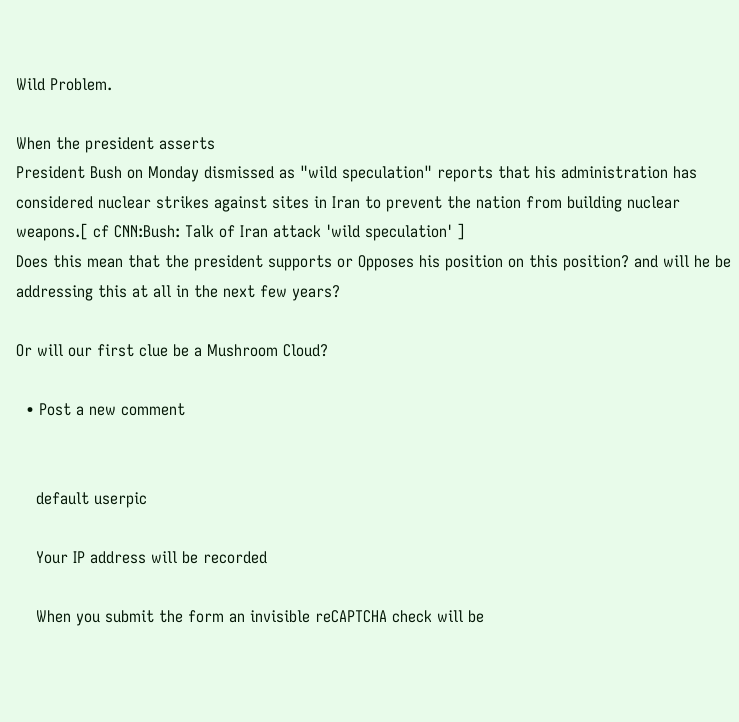Wild Problem.

When the president asserts
President Bush on Monday dismissed as "wild speculation" reports that his administration has considered nuclear strikes against sites in Iran to prevent the nation from building nuclear weapons.[ cf CNN:Bush: Talk of Iran attack 'wild speculation' ]
Does this mean that the president supports or Opposes his position on this position? and will he be addressing this at all in the next few years?

Or will our first clue be a Mushroom Cloud?

  • Post a new comment


    default userpic

    Your IP address will be recorded

    When you submit the form an invisible reCAPTCHA check will be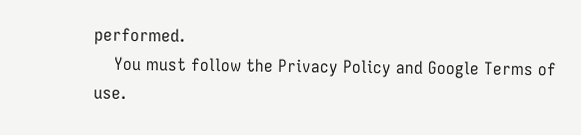performed.
    You must follow the Privacy Policy and Google Terms of use.